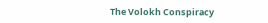The Volokh Conspiracy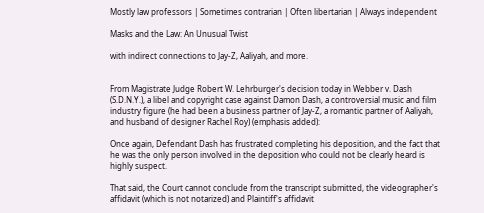Mostly law professors | Sometimes contrarian | Often libertarian | Always independent

Masks and the Law: An Unusual Twist

with indirect connections to Jay-Z, Aaliyah, and more.


From Magistrate Judge Robert W. Lehrburger's decision today in Webber v. Dash (S.D.N.Y.), a libel and copyright case against Damon Dash, a controversial music and film industry figure (he had been a business partner of Jay-Z, a romantic partner of Aaliyah, and husband of designer Rachel Roy) (emphasis added):

Once again, Defendant Dash has frustrated completing his deposition, and the fact that he was the only person involved in the deposition who could not be clearly heard is highly suspect.

That said, the Court cannot conclude from the transcript submitted, the videographer's affidavit (which is not notarized) and Plaintiff's affidavit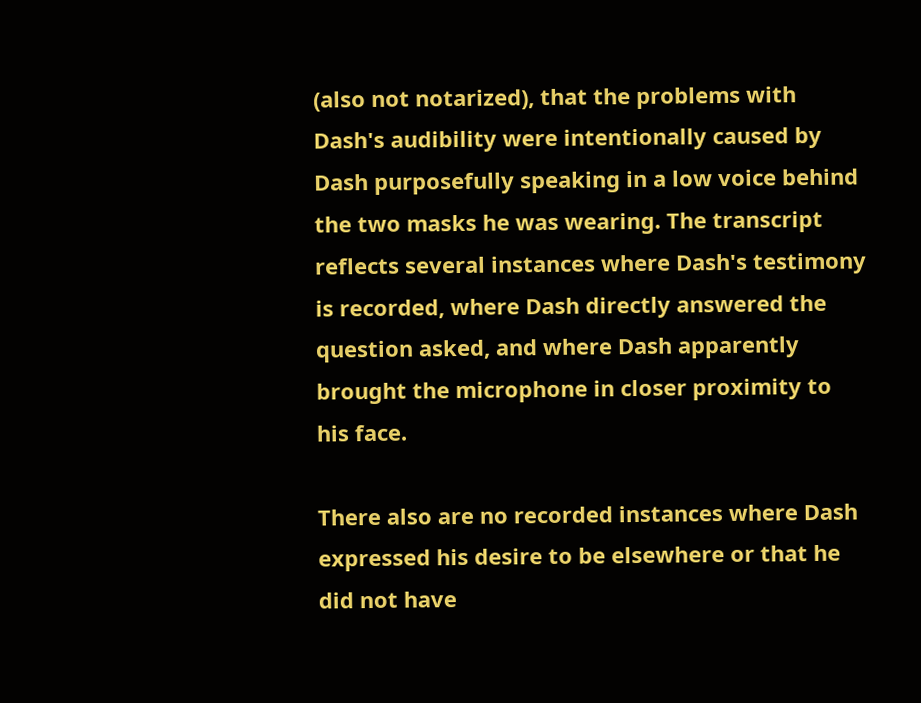(also not notarized), that the problems with Dash's audibility were intentionally caused by Dash purposefully speaking in a low voice behind the two masks he was wearing. The transcript reflects several instances where Dash's testimony is recorded, where Dash directly answered the question asked, and where Dash apparently brought the microphone in closer proximity to his face.

There also are no recorded instances where Dash expressed his desire to be elsewhere or that he did not have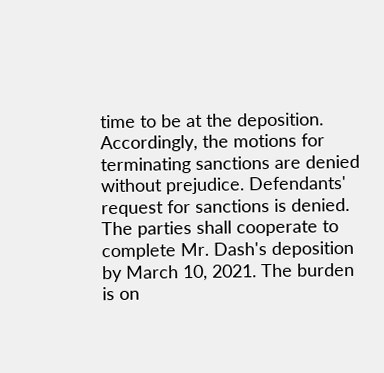time to be at the deposition. Accordingly, the motions for terminating sanctions are denied without prejudice. Defendants' request for sanctions is denied. The parties shall cooperate to complete Mr. Dash's deposition by March 10, 2021. The burden is on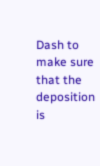Dash to make sure that the deposition is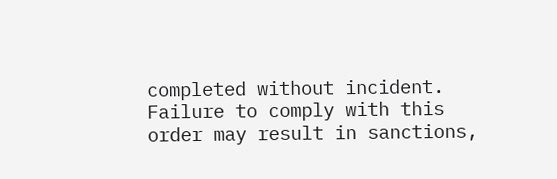completed without incident. Failure to comply with this order may result in sanctions,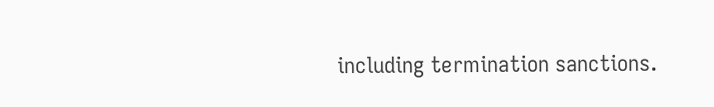including termination sanctions.